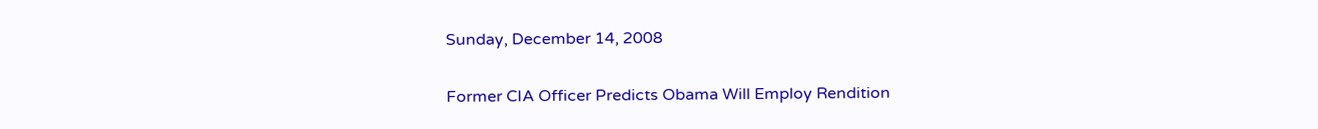Sunday, December 14, 2008

Former CIA Officer Predicts Obama Will Employ Rendition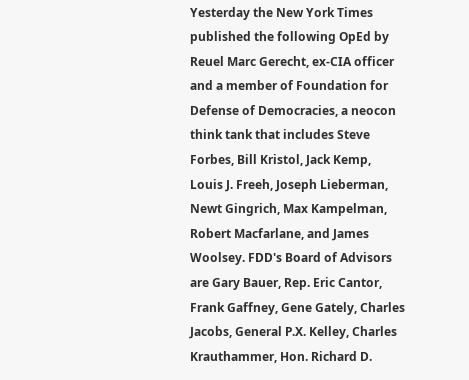Yesterday the New York Times published the following OpEd by Reuel Marc Gerecht, ex-CIA officer and a member of Foundation for Defense of Democracies, a neocon think tank that includes Steve Forbes, Bill Kristol, Jack Kemp, Louis J. Freeh, Joseph Lieberman, Newt Gingrich, Max Kampelman, Robert Macfarlane, and James Woolsey. FDD's Board of Advisors are Gary Bauer, Rep. Eric Cantor, Frank Gaffney, Gene Gately, Charles Jacobs, General P.X. Kelley, Charles Krauthammer, Hon. Richard D.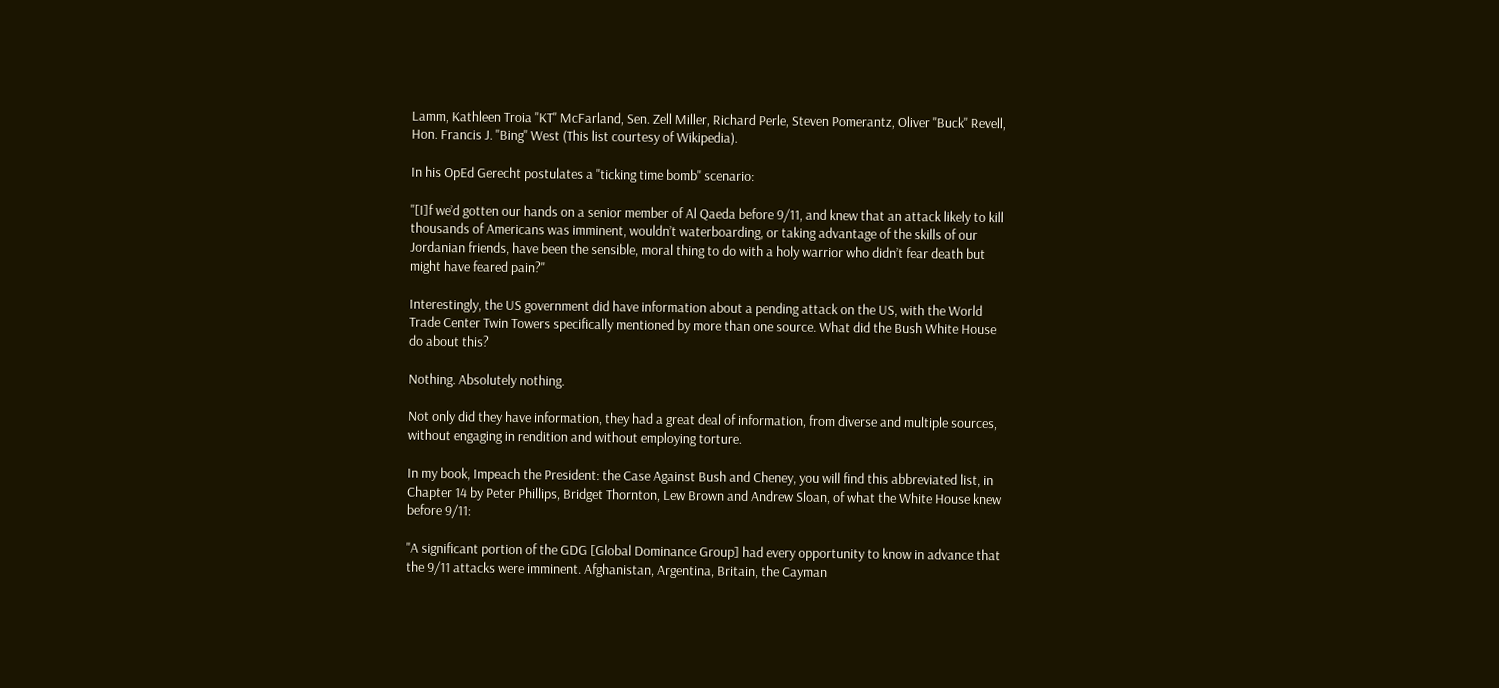Lamm, Kathleen Troia "KT" McFarland, Sen. Zell Miller, Richard Perle, Steven Pomerantz, Oliver "Buck" Revell, Hon. Francis J. "Bing" West (This list courtesy of Wikipedia).

In his OpEd Gerecht postulates a "ticking time bomb" scenario:

"[I]f we’d gotten our hands on a senior member of Al Qaeda before 9/11, and knew that an attack likely to kill thousands of Americans was imminent, wouldn’t waterboarding, or taking advantage of the skills of our Jordanian friends, have been the sensible, moral thing to do with a holy warrior who didn’t fear death but might have feared pain?"

Interestingly, the US government did have information about a pending attack on the US, with the World Trade Center Twin Towers specifically mentioned by more than one source. What did the Bush White House do about this?

Nothing. Absolutely nothing.

Not only did they have information, they had a great deal of information, from diverse and multiple sources, without engaging in rendition and without employing torture.

In my book, Impeach the President: the Case Against Bush and Cheney, you will find this abbreviated list, in Chapter 14 by Peter Phillips, Bridget Thornton, Lew Brown and Andrew Sloan, of what the White House knew before 9/11:

"A significant portion of the GDG [Global Dominance Group] had every opportunity to know in advance that the 9/11 attacks were imminent. Afghanistan, Argentina, Britain, the Cayman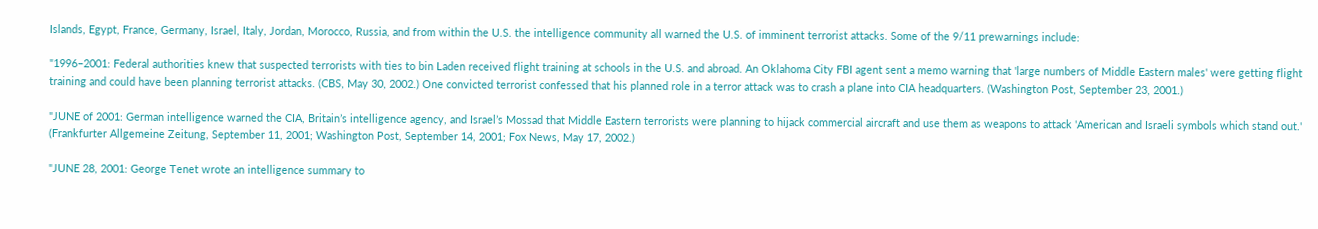Islands, Egypt, France, Germany, Israel, Italy, Jordan, Morocco, Russia, and from within the U.S. the intelligence community all warned the U.S. of imminent terrorist attacks. Some of the 9/11 prewarnings include:

"1996–2001: Federal authorities knew that suspected terrorists with ties to bin Laden received flight training at schools in the U.S. and abroad. An Oklahoma City FBI agent sent a memo warning that 'large numbers of Middle Eastern males' were getting flight training and could have been planning terrorist attacks. (CBS, May 30, 2002.) One convicted terrorist confessed that his planned role in a terror attack was to crash a plane into CIA headquarters. (Washington Post, September 23, 2001.)

"JUNE of 2001: German intelligence warned the CIA, Britain’s intelligence agency, and Israel’s Mossad that Middle Eastern terrorists were planning to hijack commercial aircraft and use them as weapons to attack 'American and Israeli symbols which stand out.' (Frankfurter Allgemeine Zeitung, September 11, 2001; Washington Post, September 14, 2001; Fox News, May 17, 2002.)

"JUNE 28, 2001: George Tenet wrote an intelligence summary to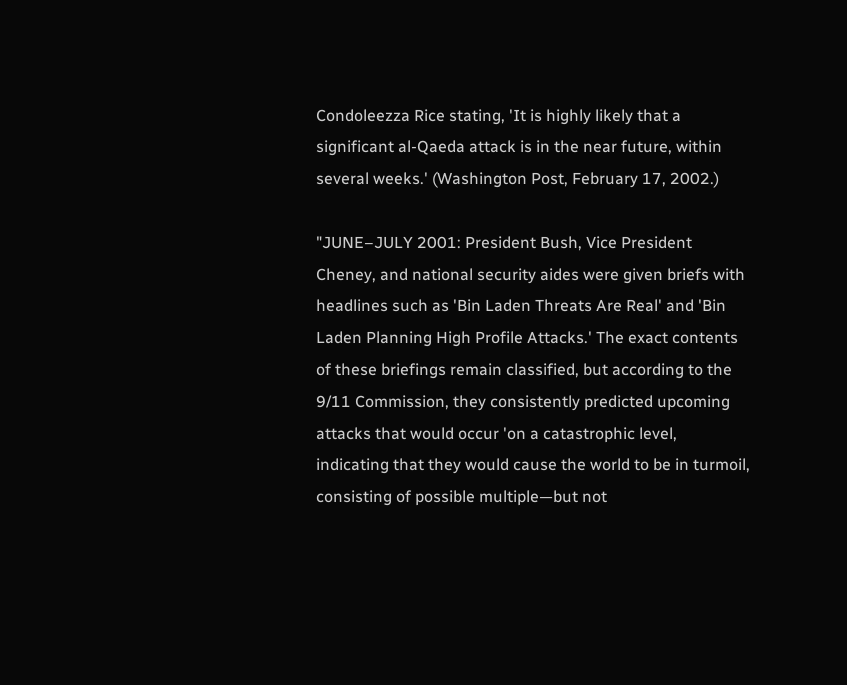Condoleezza Rice stating, 'It is highly likely that a significant al-Qaeda attack is in the near future, within several weeks.' (Washington Post, February 17, 2002.)

"JUNE–JULY 2001: President Bush, Vice President Cheney, and national security aides were given briefs with headlines such as 'Bin Laden Threats Are Real' and 'Bin Laden Planning High Profile Attacks.' The exact contents of these briefings remain classified, but according to the 9/11 Commission, they consistently predicted upcoming attacks that would occur 'on a catastrophic level, indicating that they would cause the world to be in turmoil, consisting of possible multiple—but not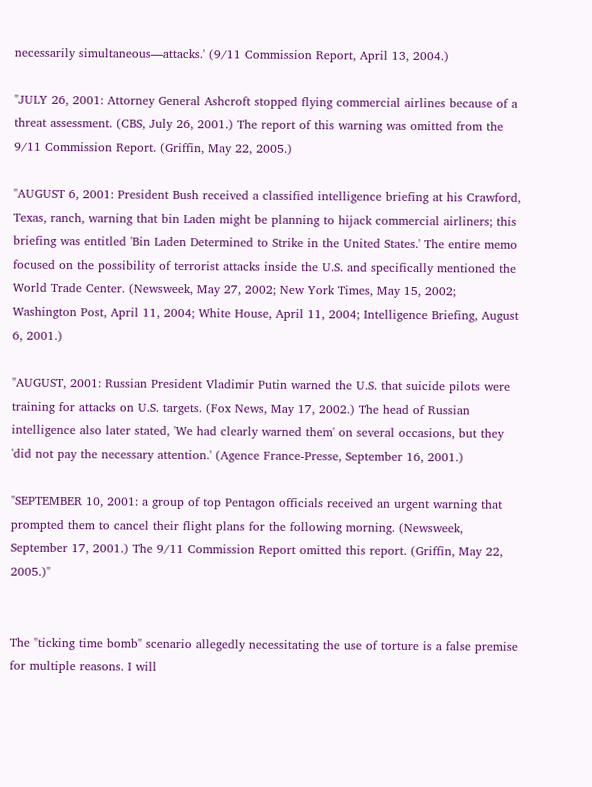necessarily simultaneous—attacks.' (9/11 Commission Report, April 13, 2004.)

"JULY 26, 2001: Attorney General Ashcroft stopped flying commercial airlines because of a threat assessment. (CBS, July 26, 2001.) The report of this warning was omitted from the 9/11 Commission Report. (Griffin, May 22, 2005.)

"AUGUST 6, 2001: President Bush received a classified intelligence briefing at his Crawford, Texas, ranch, warning that bin Laden might be planning to hijack commercial airliners; this briefing was entitled 'Bin Laden Determined to Strike in the United States.' The entire memo focused on the possibility of terrorist attacks inside the U.S. and specifically mentioned the World Trade Center. (Newsweek, May 27, 2002; New York Times, May 15, 2002; Washington Post, April 11, 2004; White House, April 11, 2004; Intelligence Briefing, August 6, 2001.)

"AUGUST, 2001: Russian President Vladimir Putin warned the U.S. that suicide pilots were training for attacks on U.S. targets. (Fox News, May 17, 2002.) The head of Russian intelligence also later stated, 'We had clearly warned them' on several occasions, but they 'did not pay the necessary attention.' (Agence France-Presse, September 16, 2001.)

"SEPTEMBER 10, 2001: a group of top Pentagon officials received an urgent warning that prompted them to cancel their flight plans for the following morning. (Newsweek, September 17, 2001.) The 9/11 Commission Report omitted this report. (Griffin, May 22, 2005.)"


The "ticking time bomb" scenario allegedly necessitating the use of torture is a false premise for multiple reasons. I will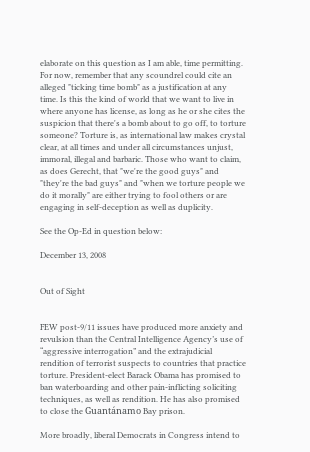elaborate on this question as I am able, time permitting. For now, remember that any scoundrel could cite an alleged "ticking time bomb" as a justification at any time. Is this the kind of world that we want to live in where anyone has license, as long as he or she cites the suspicion that there's a bomb about to go off, to torture someone? Torture is, as international law makes crystal clear, at all times and under all circumstances unjust, immoral, illegal and barbaric. Those who want to claim, as does Gerecht, that "we're the good guys" and "they're the bad guys" and "when we torture people we do it morally" are either trying to fool others or are engaging in self-deception as well as duplicity.

See the Op-Ed in question below:

December 13, 2008


Out of Sight


FEW post-9/11 issues have produced more anxiety and revulsion than the Central Intelligence Agency’s use of “aggressive interrogation” and the extrajudicial rendition of terrorist suspects to countries that practice torture. President-elect Barack Obama has promised to ban waterboarding and other pain-inflicting soliciting techniques, as well as rendition. He has also promised to close the Guantánamo Bay prison.

More broadly, liberal Democrats in Congress intend to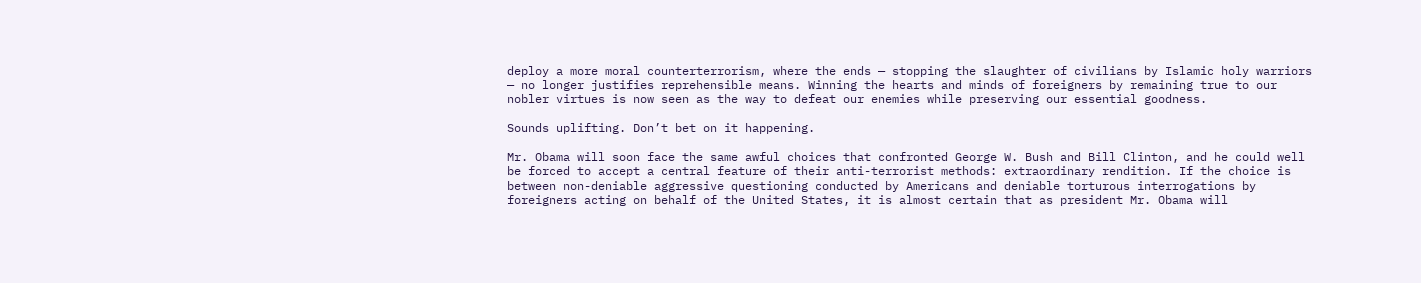deploy a more moral counterterrorism, where the ends — stopping the slaughter of civilians by Islamic holy warriors — no longer justifies reprehensible means. Winning the hearts and minds of foreigners by remaining true to our nobler virtues is now seen as the way to defeat our enemies while preserving our essential goodness.

Sounds uplifting. Don’t bet on it happening.

Mr. Obama will soon face the same awful choices that confronted George W. Bush and Bill Clinton, and he could well be forced to accept a central feature of their anti-terrorist methods: extraordinary rendition. If the choice is between non-deniable aggressive questioning conducted by Americans and deniable torturous interrogations by foreigners acting on behalf of the United States, it is almost certain that as president Mr. Obama will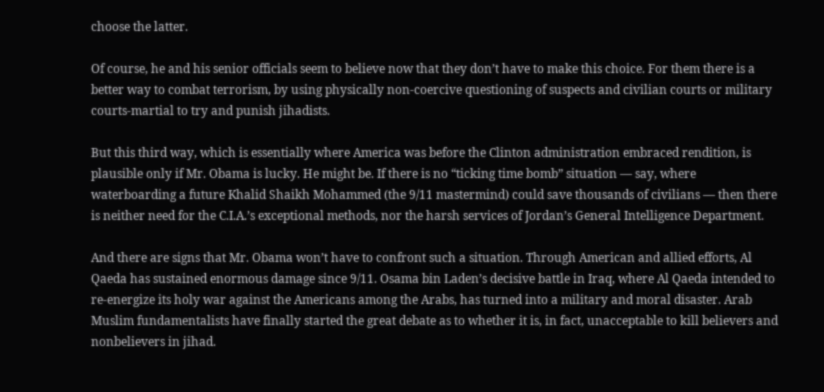choose the latter.

Of course, he and his senior officials seem to believe now that they don’t have to make this choice. For them there is a better way to combat terrorism, by using physically non-coercive questioning of suspects and civilian courts or military courts-martial to try and punish jihadists.

But this third way, which is essentially where America was before the Clinton administration embraced rendition, is plausible only if Mr. Obama is lucky. He might be. If there is no “ticking time bomb” situation — say, where waterboarding a future Khalid Shaikh Mohammed (the 9/11 mastermind) could save thousands of civilians — then there is neither need for the C.I.A.’s exceptional methods, nor the harsh services of Jordan’s General Intelligence Department.

And there are signs that Mr. Obama won’t have to confront such a situation. Through American and allied efforts, Al Qaeda has sustained enormous damage since 9/11. Osama bin Laden’s decisive battle in Iraq, where Al Qaeda intended to re-energize its holy war against the Americans among the Arabs, has turned into a military and moral disaster. Arab Muslim fundamentalists have finally started the great debate as to whether it is, in fact, unacceptable to kill believers and nonbelievers in jihad.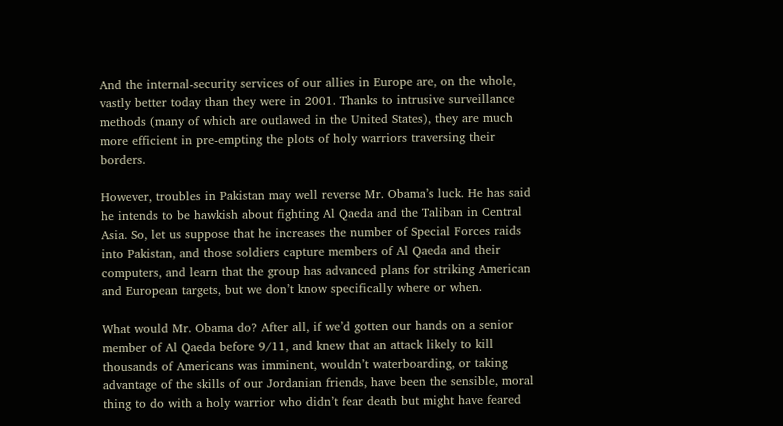And the internal-security services of our allies in Europe are, on the whole, vastly better today than they were in 2001. Thanks to intrusive surveillance methods (many of which are outlawed in the United States), they are much more efficient in pre-empting the plots of holy warriors traversing their borders.

However, troubles in Pakistan may well reverse Mr. Obama’s luck. He has said he intends to be hawkish about fighting Al Qaeda and the Taliban in Central Asia. So, let us suppose that he increases the number of Special Forces raids into Pakistan, and those soldiers capture members of Al Qaeda and their computers, and learn that the group has advanced plans for striking American and European targets, but we don’t know specifically where or when.

What would Mr. Obama do? After all, if we’d gotten our hands on a senior member of Al Qaeda before 9/11, and knew that an attack likely to kill thousands of Americans was imminent, wouldn’t waterboarding, or taking advantage of the skills of our Jordanian friends, have been the sensible, moral thing to do with a holy warrior who didn’t fear death but might have feared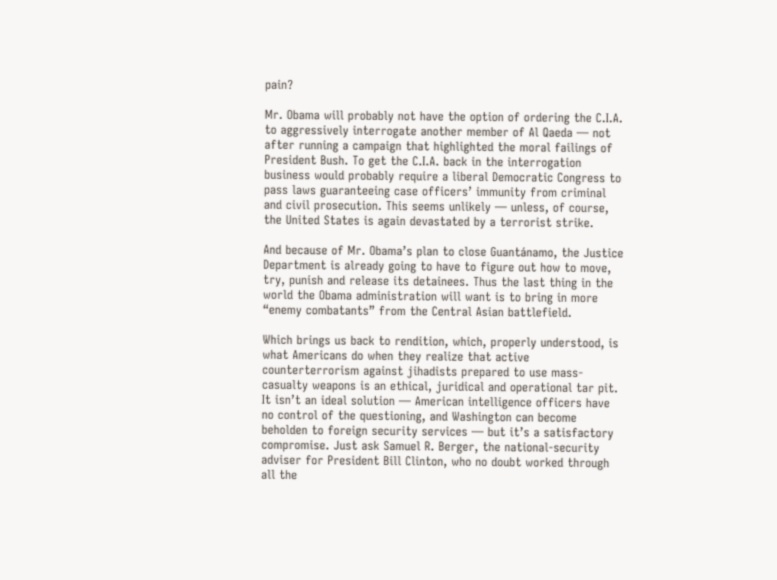pain?

Mr. Obama will probably not have the option of ordering the C.I.A. to aggressively interrogate another member of Al Qaeda — not after running a campaign that highlighted the moral failings of President Bush. To get the C.I.A. back in the interrogation business would probably require a liberal Democratic Congress to pass laws guaranteeing case officers’ immunity from criminal and civil prosecution. This seems unlikely — unless, of course, the United States is again devastated by a terrorist strike.

And because of Mr. Obama’s plan to close Guantánamo, the Justice Department is already going to have to figure out how to move, try, punish and release its detainees. Thus the last thing in the world the Obama administration will want is to bring in more “enemy combatants” from the Central Asian battlefield.

Which brings us back to rendition, which, properly understood, is what Americans do when they realize that active counterterrorism against jihadists prepared to use mass-casualty weapons is an ethical, juridical and operational tar pit. It isn’t an ideal solution — American intelligence officers have no control of the questioning, and Washington can become beholden to foreign security services — but it’s a satisfactory compromise. Just ask Samuel R. Berger, the national-security adviser for President Bill Clinton, who no doubt worked through all the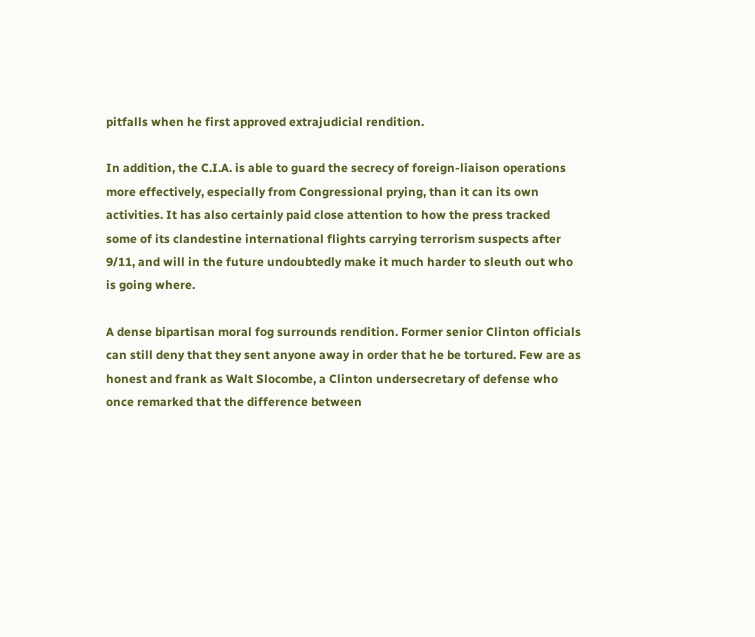pitfalls when he first approved extrajudicial rendition.

In addition, the C.I.A. is able to guard the secrecy of foreign-liaison operations more effectively, especially from Congressional prying, than it can its own activities. It has also certainly paid close attention to how the press tracked some of its clandestine international flights carrying terrorism suspects after 9/11, and will in the future undoubtedly make it much harder to sleuth out who is going where.

A dense bipartisan moral fog surrounds rendition. Former senior Clinton officials can still deny that they sent anyone away in order that he be tortured. Few are as honest and frank as Walt Slocombe, a Clinton undersecretary of defense who once remarked that the difference between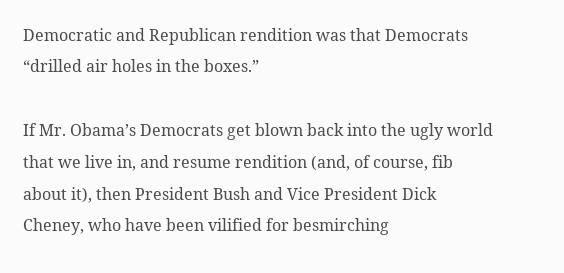Democratic and Republican rendition was that Democrats “drilled air holes in the boxes.”

If Mr. Obama’s Democrats get blown back into the ugly world that we live in, and resume rendition (and, of course, fib about it), then President Bush and Vice President Dick Cheney, who have been vilified for besmirching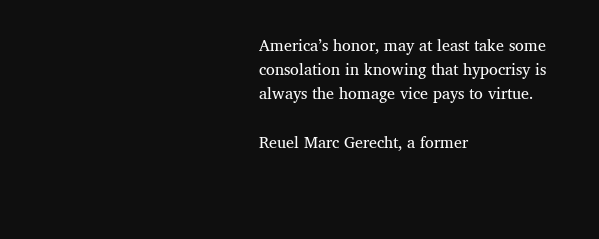America’s honor, may at least take some consolation in knowing that hypocrisy is always the homage vice pays to virtue.

Reuel Marc Gerecht, a former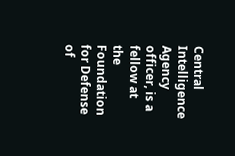Central Intelligence Agency officer, is a fellow at the Foundation for Defense of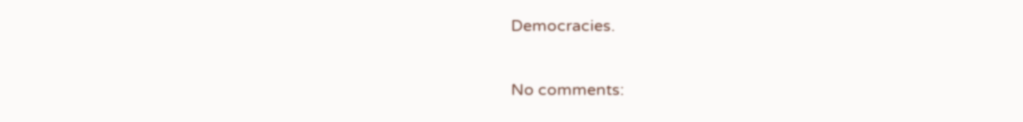Democracies.

No comments: